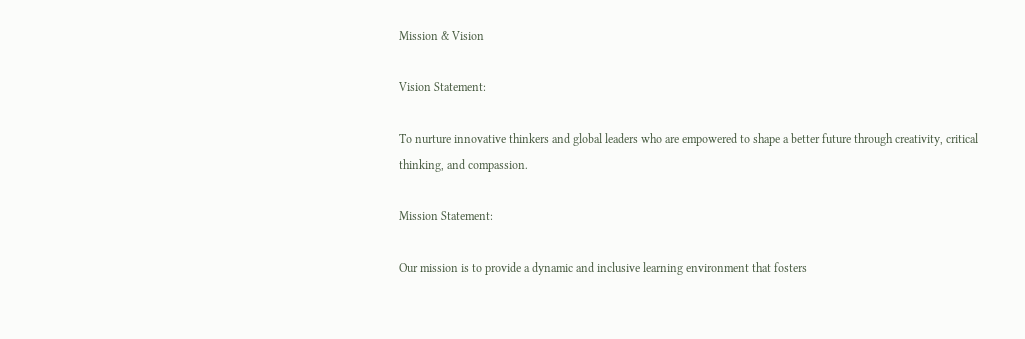Mission & Vision

Vision Statement:

To nurture innovative thinkers and global leaders who are empowered to shape a better future through creativity, critical thinking, and compassion.

Mission Statement:

Our mission is to provide a dynamic and inclusive learning environment that fosters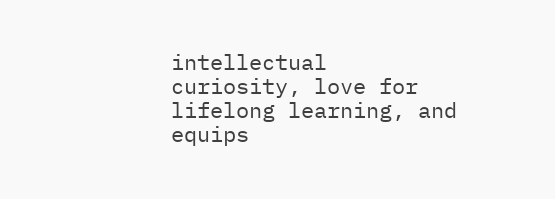intellectual curiosity, love for lifelong learning, and equips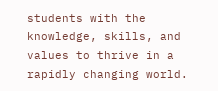students with the knowledge, skills, and values to thrive in a rapidly changing world.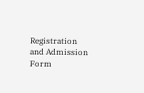Registration and Admission Form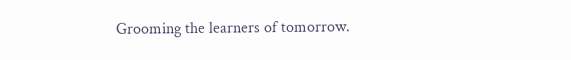Grooming the learners of tomorrow.